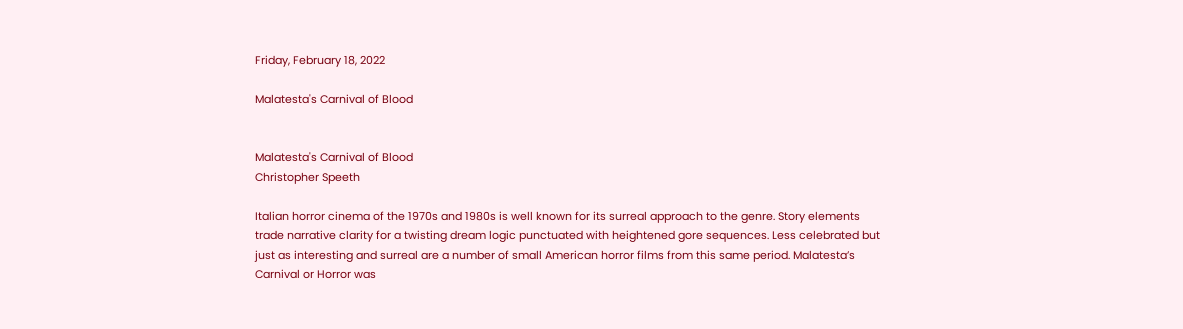Friday, February 18, 2022

Malatesta's Carnival of Blood


Malatesta's Carnival of Blood
Christopher Speeth

Italian horror cinema of the 1970s and 1980s is well known for its surreal approach to the genre. Story elements trade narrative clarity for a twisting dream logic punctuated with heightened gore sequences. Less celebrated but just as interesting and surreal are a number of small American horror films from this same period. Malatesta’s Carnival or Horror was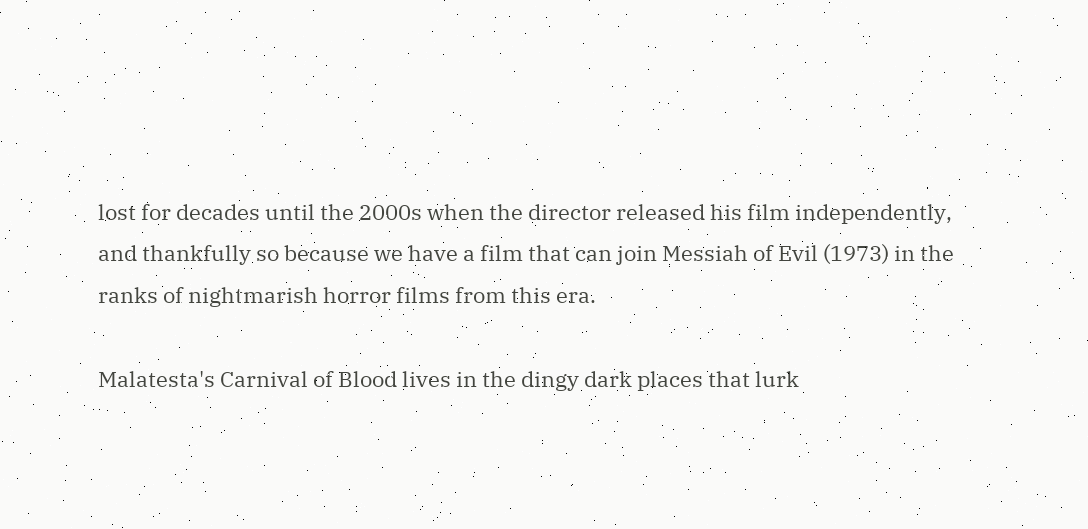lost for decades until the 2000s when the director released his film independently, and thankfully so because we have a film that can join Messiah of Evil (1973) in the ranks of nightmarish horror films from this era.

Malatesta's Carnival of Blood lives in the dingy dark places that lurk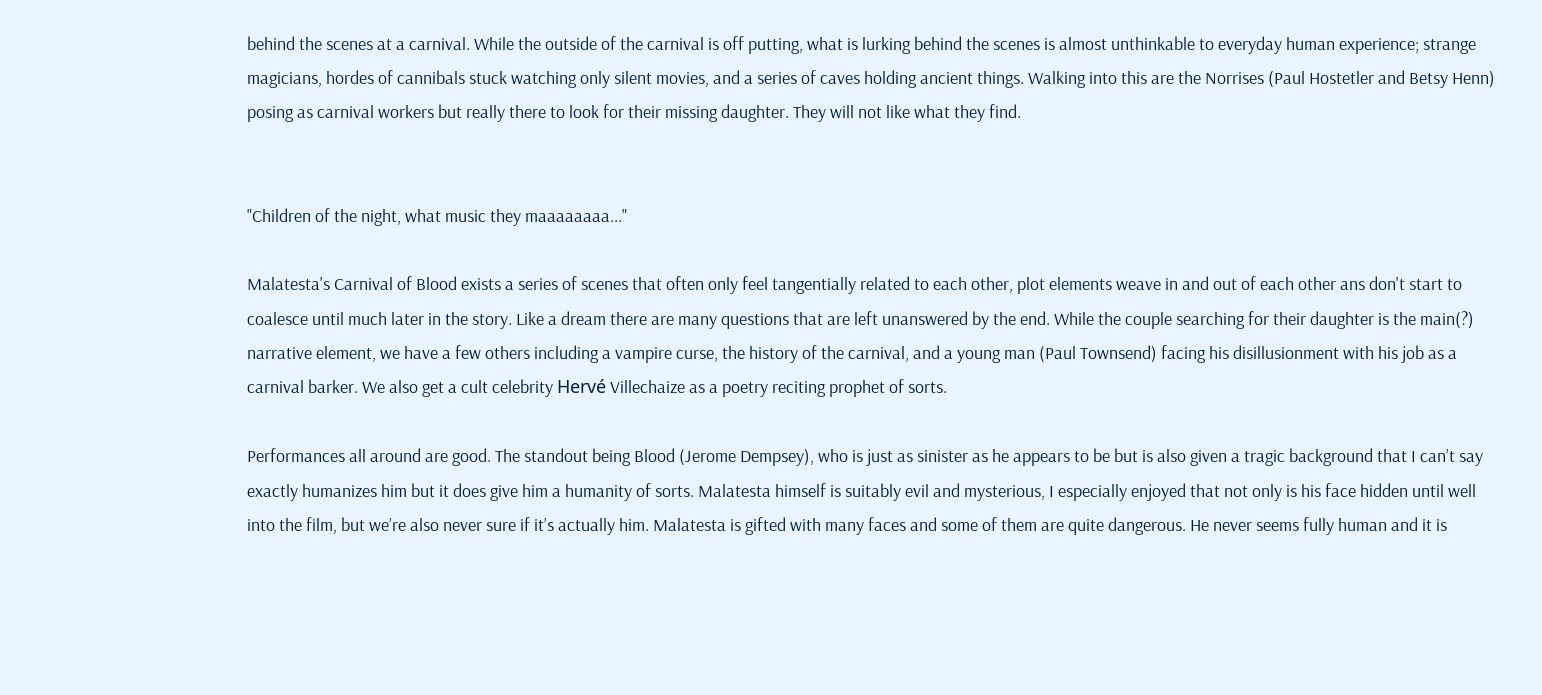behind the scenes at a carnival. While the outside of the carnival is off putting, what is lurking behind the scenes is almost unthinkable to everyday human experience; strange magicians, hordes of cannibals stuck watching only silent movies, and a series of caves holding ancient things. Walking into this are the Norrises (Paul Hostetler and Betsy Henn) posing as carnival workers but really there to look for their missing daughter. They will not like what they find.


"Children of the night, what music they maaaaaaaa..."

Malatesta's Carnival of Blood exists a series of scenes that often only feel tangentially related to each other, plot elements weave in and out of each other ans don't start to coalesce until much later in the story. Like a dream there are many questions that are left unanswered by the end. While the couple searching for their daughter is the main(?) narrative element, we have a few others including a vampire curse, the history of the carnival, and a young man (Paul Townsend) facing his disillusionment with his job as a carnival barker. We also get a cult celebrity Hervé Villechaize as a poetry reciting prophet of sorts.

Performances all around are good. The standout being Blood (Jerome Dempsey), who is just as sinister as he appears to be but is also given a tragic background that I can’t say exactly humanizes him but it does give him a humanity of sorts. Malatesta himself is suitably evil and mysterious, I especially enjoyed that not only is his face hidden until well into the film, but we’re also never sure if it’s actually him. Malatesta is gifted with many faces and some of them are quite dangerous. He never seems fully human and it is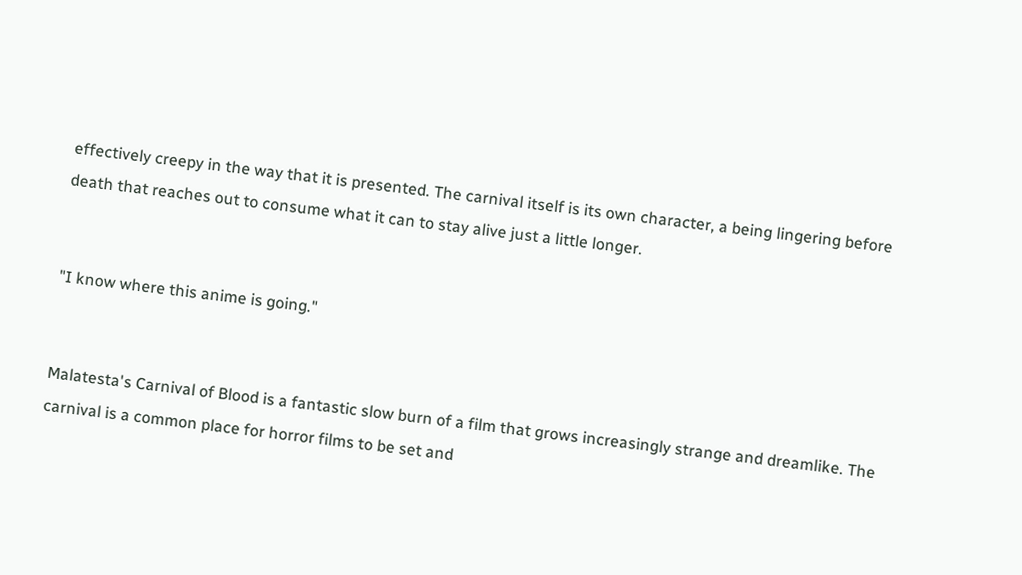effectively creepy in the way that it is presented. The carnival itself is its own character, a being lingering before death that reaches out to consume what it can to stay alive just a little longer.


"I know where this anime is going."


Malatesta's Carnival of Blood is a fantastic slow burn of a film that grows increasingly strange and dreamlike. The carnival is a common place for horror films to be set and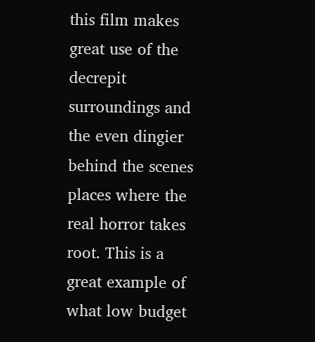this film makes great use of the decrepit surroundings and the even dingier behind the scenes places where the real horror takes root. This is a great example of what low budget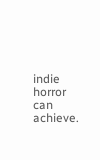indie horror can achieve.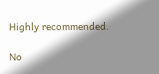Highly recommended.

No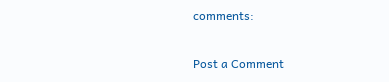comments:

Post a Comment